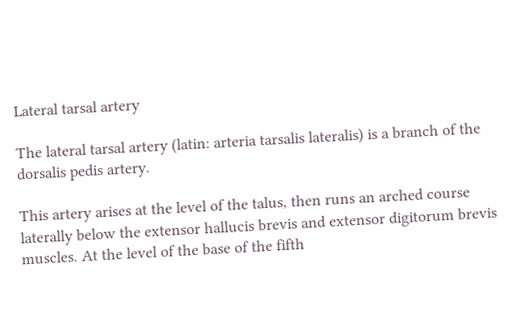Lateral tarsal artery

The lateral tarsal artery (latin: arteria tarsalis lateralis) is a branch of the dorsalis pedis artery.

This artery arises at the level of the talus, then runs an arched course laterally below the extensor hallucis brevis and extensor digitorum brevis muscles. At the level of the base of the fifth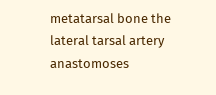metatarsal bone the lateral tarsal artery anastomoses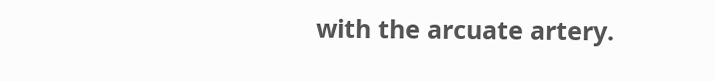with the arcuate artery.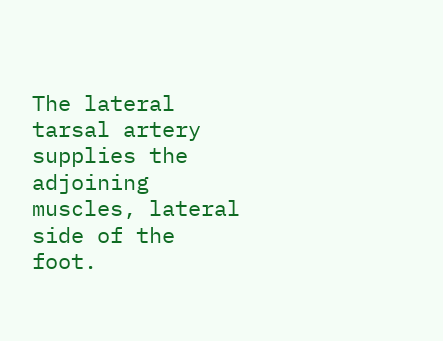The lateral tarsal artery supplies the adjoining muscles, lateral side of the foot.